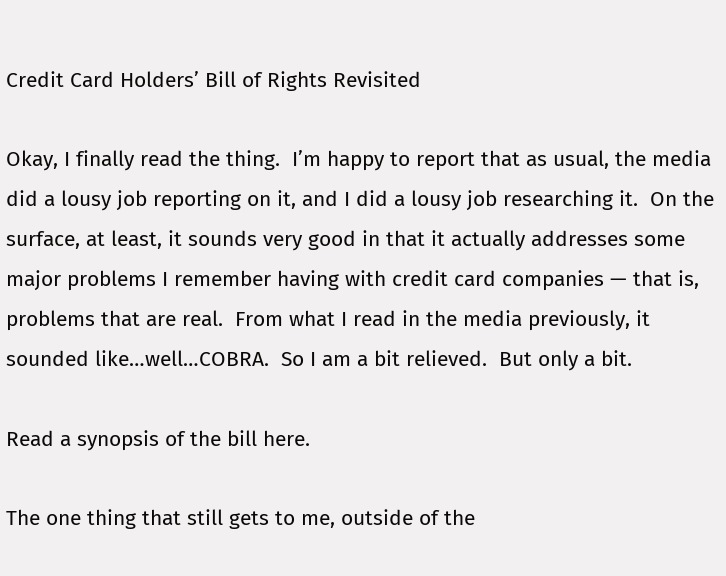Credit Card Holders’ Bill of Rights Revisited

Okay, I finally read the thing.  I’m happy to report that as usual, the media did a lousy job reporting on it, and I did a lousy job researching it.  On the surface, at least, it sounds very good in that it actually addresses some major problems I remember having with credit card companies — that is, problems that are real.  From what I read in the media previously, it sounded like…well…COBRA.  So I am a bit relieved.  But only a bit.

Read a synopsis of the bill here.

The one thing that still gets to me, outside of the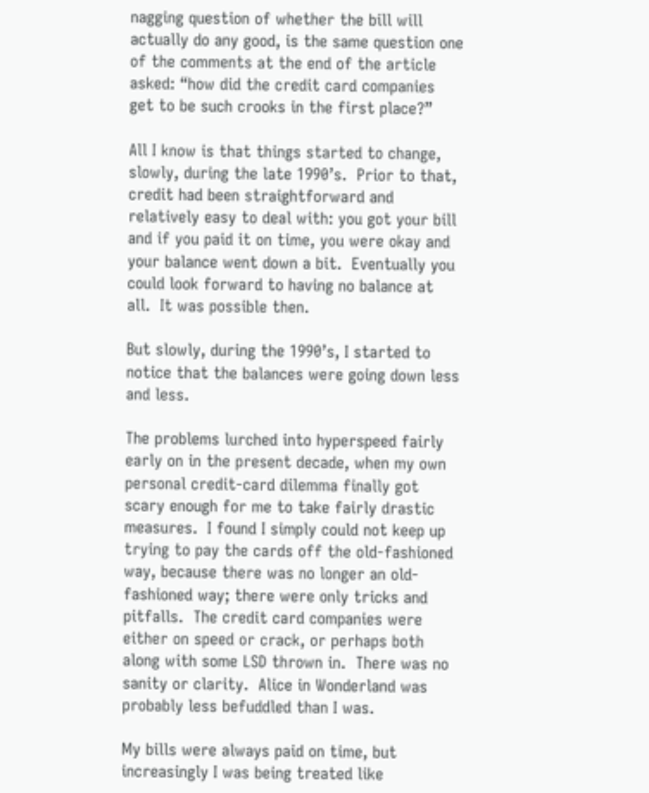nagging question of whether the bill will actually do any good, is the same question one of the comments at the end of the article asked: “how did the credit card companies get to be such crooks in the first place?”

All I know is that things started to change, slowly, during the late 1990’s.  Prior to that, credit had been straightforward and relatively easy to deal with: you got your bill and if you paid it on time, you were okay and your balance went down a bit.  Eventually you could look forward to having no balance at all.  It was possible then.

But slowly, during the 1990’s, I started to notice that the balances were going down less and less.

The problems lurched into hyperspeed fairly early on in the present decade, when my own personal credit-card dilemma finally got scary enough for me to take fairly drastic measures.  I found I simply could not keep up trying to pay the cards off the old-fashioned way, because there was no longer an old-fashioned way; there were only tricks and pitfalls.  The credit card companies were either on speed or crack, or perhaps both along with some LSD thrown in.  There was no sanity or clarity.  Alice in Wonderland was probably less befuddled than I was.

My bills were always paid on time, but increasingly I was being treated like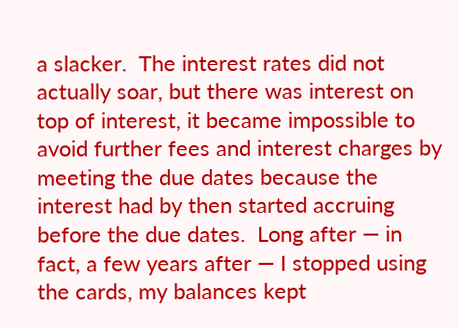a slacker.  The interest rates did not actually soar, but there was interest on top of interest, it became impossible to avoid further fees and interest charges by meeting the due dates because the interest had by then started accruing before the due dates.  Long after — in fact, a few years after — I stopped using the cards, my balances kept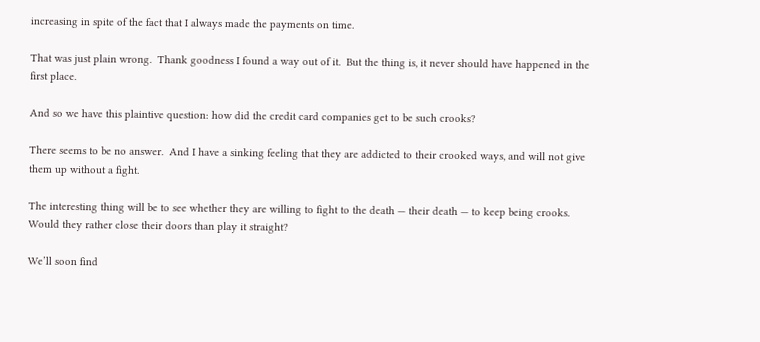increasing in spite of the fact that I always made the payments on time.

That was just plain wrong.  Thank goodness I found a way out of it.  But the thing is, it never should have happened in the first place.

And so we have this plaintive question: how did the credit card companies get to be such crooks?

There seems to be no answer.  And I have a sinking feeling that they are addicted to their crooked ways, and will not give them up without a fight.

The interesting thing will be to see whether they are willing to fight to the death — their death — to keep being crooks.  Would they rather close their doors than play it straight?

We’ll soon find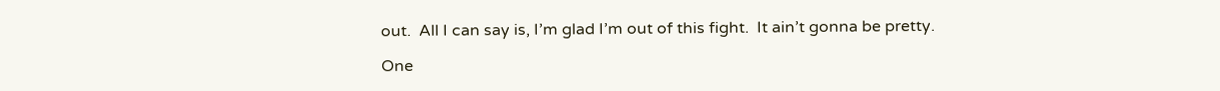out.  All I can say is, I’m glad I’m out of this fight.  It ain’t gonna be pretty.

One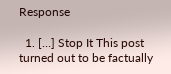Response

  1. […] Stop It This post turned out to be factually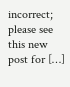incorrect; please see this new post for […]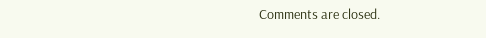Comments are closed.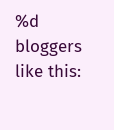%d bloggers like this: